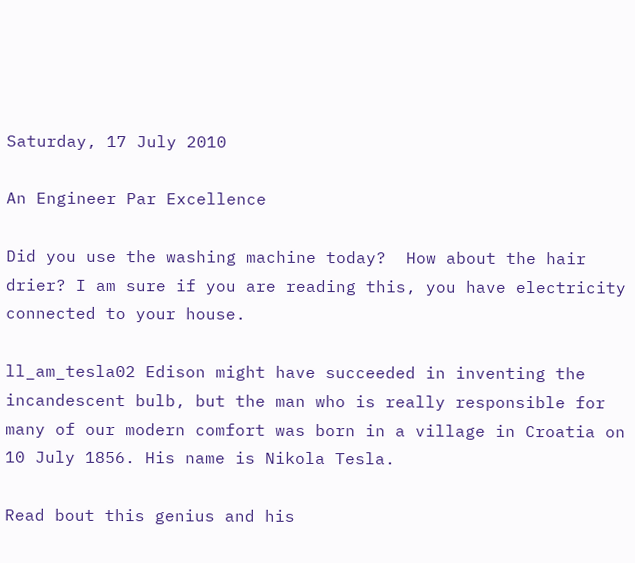Saturday, 17 July 2010

An Engineer Par Excellence

Did you use the washing machine today?  How about the hair drier? I am sure if you are reading this, you have electricity connected to your house.

ll_am_tesla02 Edison might have succeeded in inventing the incandescent bulb, but the man who is really responsible for many of our modern comfort was born in a village in Croatia on 10 July 1856. His name is Nikola Tesla.

Read bout this genius and his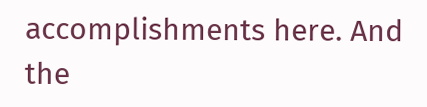accomplishments here. And the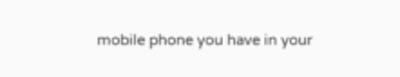mobile phone you have in your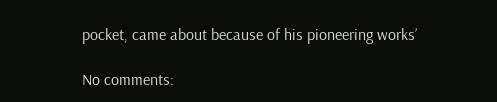pocket, came about because of his pioneering works’

No comments: